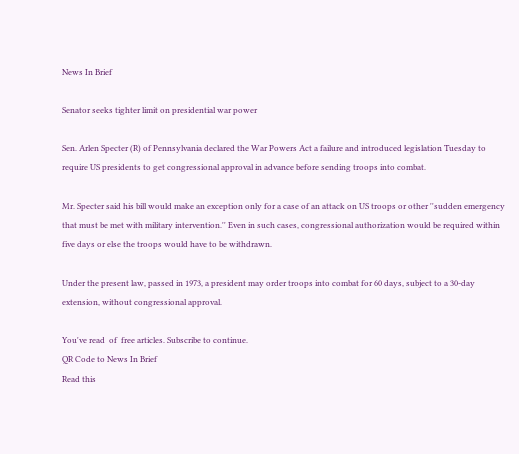News In Brief

Senator seeks tighter limit on presidential war power

Sen. Arlen Specter (R) of Pennsylvania declared the War Powers Act a failure and introduced legislation Tuesday to require US presidents to get congressional approval in advance before sending troops into combat.

Mr. Specter said his bill would make an exception only for a case of an attack on US troops or other ''sudden emergency that must be met with military intervention.'' Even in such cases, congressional authorization would be required within five days or else the troops would have to be withdrawn.

Under the present law, passed in 1973, a president may order troops into combat for 60 days, subject to a 30-day extension, without congressional approval.

You've read  of  free articles. Subscribe to continue.
QR Code to News In Brief
Read this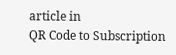article in
QR Code to Subscription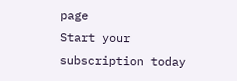page
Start your subscription today